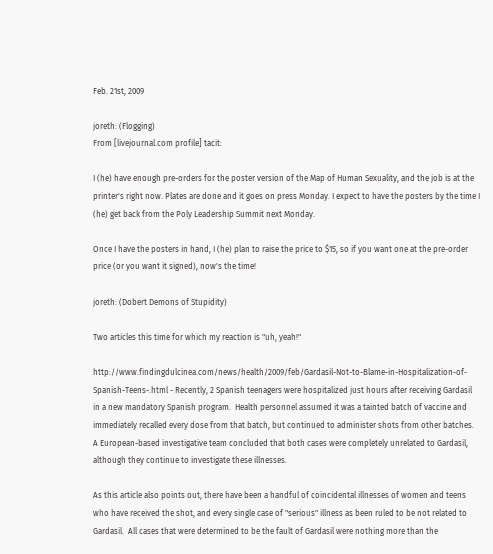Feb. 21st, 2009

joreth: (Flogging)
From [livejournal.com profile] tacit:

I (he) have enough pre-orders for the poster version of the Map of Human Sexuality, and the job is at the printer's right now. Plates are done and it goes on press Monday. I expect to have the posters by the time I (he) get back from the Poly Leadership Summit next Monday.

Once I have the posters in hand, I (he) plan to raise the price to $15, so if you want one at the pre-order price (or you want it signed), now's the time!

joreth: (Dobert Demons of Stupidity)

Two articles this time for which my reaction is "uh, yeah!"

http://www.findingdulcinea.com/news/health/2009/feb/Gardasil-Not-to-Blame-in-Hospitalization-of-Spanish-Teens-.html - Recently, 2 Spanish teenagers were hospitalized just hours after receiving Gardasil in a new mandatory Spanish program.  Health personnel assumed it was a tainted batch of vaccine and immediately recalled every dose from that batch, but continued to administer shots from other batches.  A European-based investigative team concluded that both cases were completely unrelated to Gardasil, although they continue to investigate these illnesses.

As this article also points out, there have been a handful of coincidental illnesses of women and teens who have received the shot, and every single case of "serious" illness as been ruled to be not related to Gardasil.  All cases that were determined to be the fault of Gardasil were nothing more than the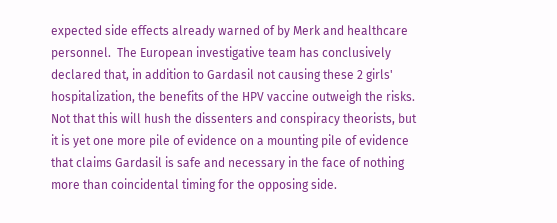expected side effects already warned of by Merk and healthcare personnel.  The European investigative team has conclusively declared that, in addition to Gardasil not causing these 2 girls' hospitalization, the benefits of the HPV vaccine outweigh the risks.  Not that this will hush the dissenters and conspiracy theorists, but it is yet one more pile of evidence on a mounting pile of evidence that claims Gardasil is safe and necessary in the face of nothing more than coincidental timing for the opposing side.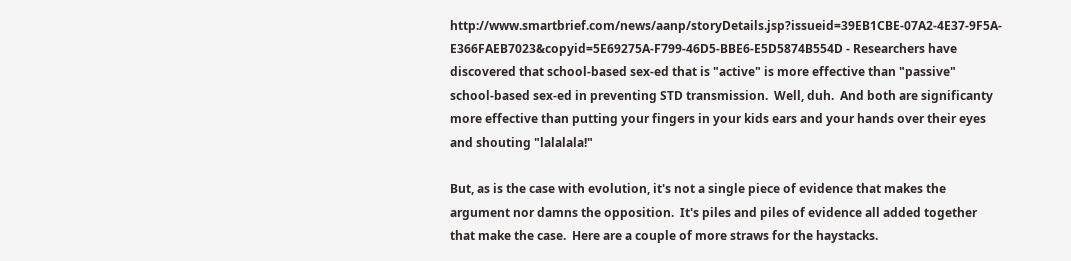http://www.smartbrief.com/news/aanp/storyDetails.jsp?issueid=39EB1CBE-07A2-4E37-9F5A-E366FAEB7023&copyid=5E69275A-F799-46D5-BBE6-E5D5874B554D - Researchers have discovered that school-based sex-ed that is "active" is more effective than "passive" school-based sex-ed in preventing STD transmission.  Well, duh.  And both are significanty more effective than putting your fingers in your kids ears and your hands over their eyes and shouting "lalalala!"

But, as is the case with evolution, it's not a single piece of evidence that makes the argument nor damns the opposition.  It's piles and piles of evidence all added together that make the case.  Here are a couple of more straws for the haystacks.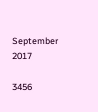September 2017

3456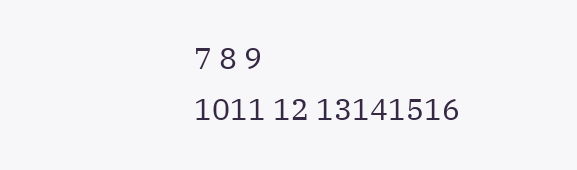7 8 9
1011 12 13141516